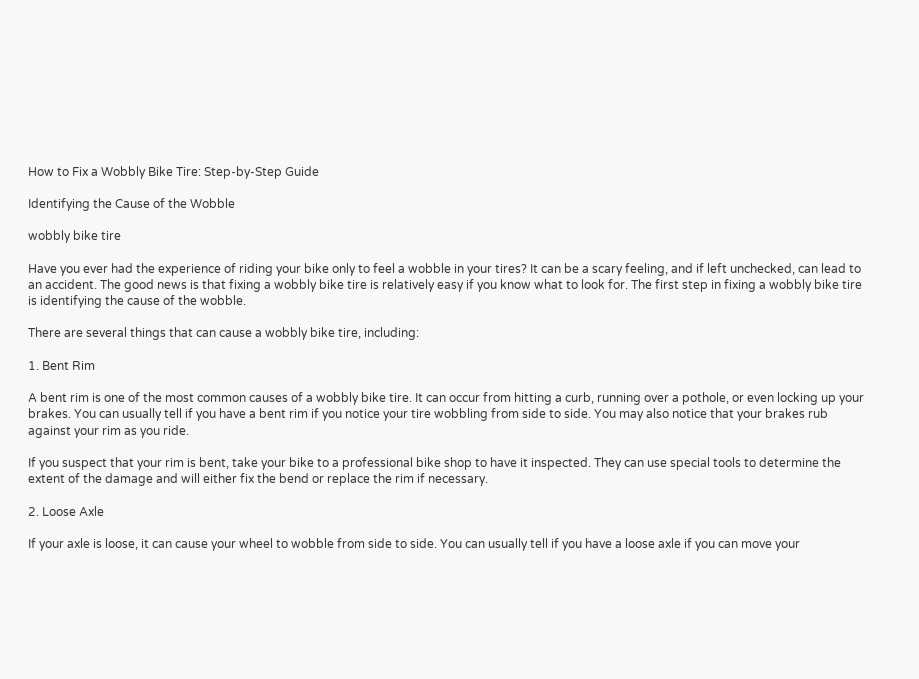How to Fix a Wobbly Bike Tire: Step-by-Step Guide

Identifying the Cause of the Wobble

wobbly bike tire

Have you ever had the experience of riding your bike only to feel a wobble in your tires? It can be a scary feeling, and if left unchecked, can lead to an accident. The good news is that fixing a wobbly bike tire is relatively easy if you know what to look for. The first step in fixing a wobbly bike tire is identifying the cause of the wobble.

There are several things that can cause a wobbly bike tire, including:

1. Bent Rim

A bent rim is one of the most common causes of a wobbly bike tire. It can occur from hitting a curb, running over a pothole, or even locking up your brakes. You can usually tell if you have a bent rim if you notice your tire wobbling from side to side. You may also notice that your brakes rub against your rim as you ride.

If you suspect that your rim is bent, take your bike to a professional bike shop to have it inspected. They can use special tools to determine the extent of the damage and will either fix the bend or replace the rim if necessary.

2. Loose Axle

If your axle is loose, it can cause your wheel to wobble from side to side. You can usually tell if you have a loose axle if you can move your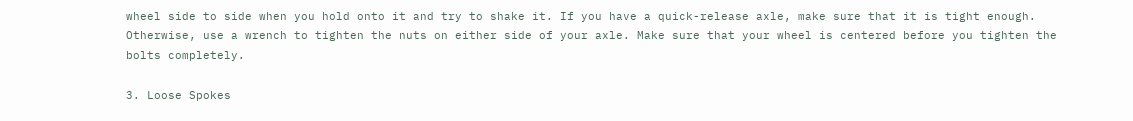wheel side to side when you hold onto it and try to shake it. If you have a quick-release axle, make sure that it is tight enough. Otherwise, use a wrench to tighten the nuts on either side of your axle. Make sure that your wheel is centered before you tighten the bolts completely.

3. Loose Spokes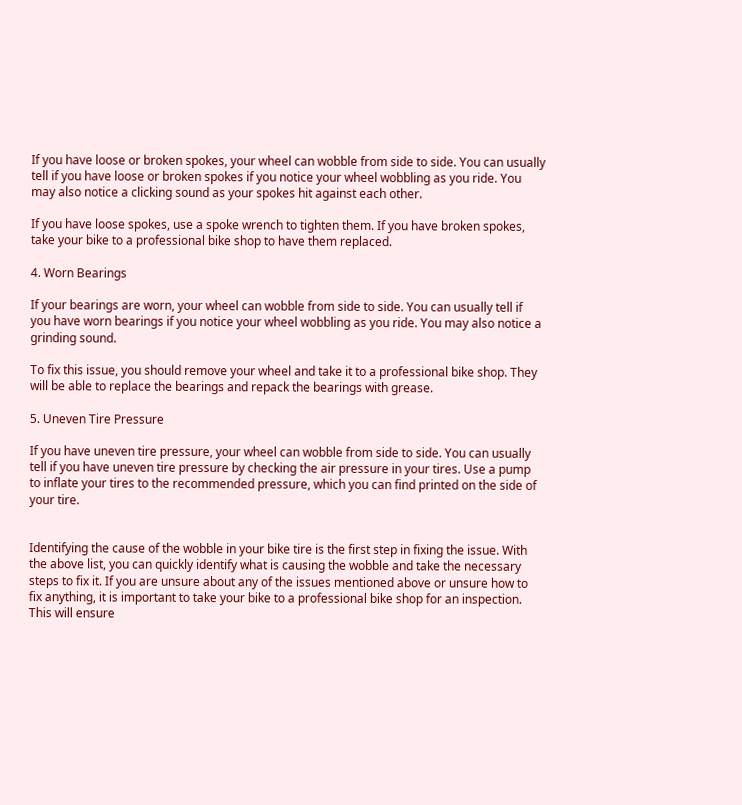If you have loose or broken spokes, your wheel can wobble from side to side. You can usually tell if you have loose or broken spokes if you notice your wheel wobbling as you ride. You may also notice a clicking sound as your spokes hit against each other.

If you have loose spokes, use a spoke wrench to tighten them. If you have broken spokes, take your bike to a professional bike shop to have them replaced.

4. Worn Bearings

If your bearings are worn, your wheel can wobble from side to side. You can usually tell if you have worn bearings if you notice your wheel wobbling as you ride. You may also notice a grinding sound.

To fix this issue, you should remove your wheel and take it to a professional bike shop. They will be able to replace the bearings and repack the bearings with grease.

5. Uneven Tire Pressure

If you have uneven tire pressure, your wheel can wobble from side to side. You can usually tell if you have uneven tire pressure by checking the air pressure in your tires. Use a pump to inflate your tires to the recommended pressure, which you can find printed on the side of your tire.


Identifying the cause of the wobble in your bike tire is the first step in fixing the issue. With the above list, you can quickly identify what is causing the wobble and take the necessary steps to fix it. If you are unsure about any of the issues mentioned above or unsure how to fix anything, it is important to take your bike to a professional bike shop for an inspection. This will ensure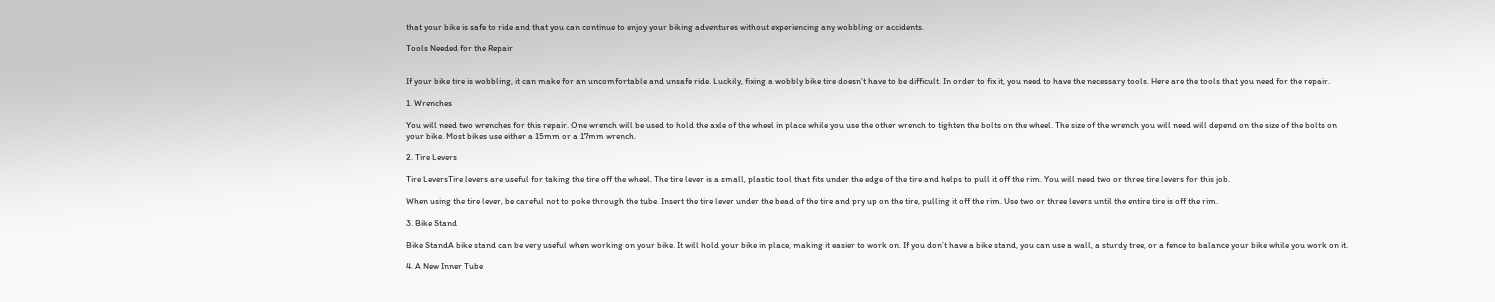that your bike is safe to ride and that you can continue to enjoy your biking adventures without experiencing any wobbling or accidents.

Tools Needed for the Repair


If your bike tire is wobbling, it can make for an uncomfortable and unsafe ride. Luckily, fixing a wobbly bike tire doesn’t have to be difficult. In order to fix it, you need to have the necessary tools. Here are the tools that you need for the repair.

1. Wrenches

You will need two wrenches for this repair. One wrench will be used to hold the axle of the wheel in place while you use the other wrench to tighten the bolts on the wheel. The size of the wrench you will need will depend on the size of the bolts on your bike. Most bikes use either a 15mm or a 17mm wrench.

2. Tire Levers

Tire LeversTire levers are useful for taking the tire off the wheel. The tire lever is a small, plastic tool that fits under the edge of the tire and helps to pull it off the rim. You will need two or three tire levers for this job.

When using the tire lever, be careful not to poke through the tube. Insert the tire lever under the bead of the tire and pry up on the tire, pulling it off the rim. Use two or three levers until the entire tire is off the rim.

3. Bike Stand

Bike StandA bike stand can be very useful when working on your bike. It will hold your bike in place, making it easier to work on. If you don’t have a bike stand, you can use a wall, a sturdy tree, or a fence to balance your bike while you work on it.

4. A New Inner Tube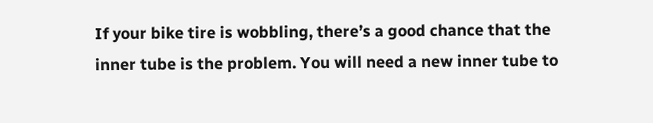If your bike tire is wobbling, there’s a good chance that the inner tube is the problem. You will need a new inner tube to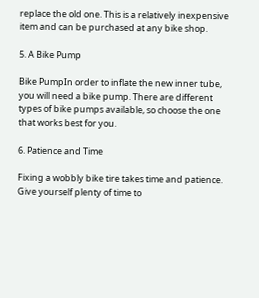replace the old one. This is a relatively inexpensive item and can be purchased at any bike shop.

5. A Bike Pump

Bike PumpIn order to inflate the new inner tube, you will need a bike pump. There are different types of bike pumps available, so choose the one that works best for you.

6. Patience and Time

Fixing a wobbly bike tire takes time and patience. Give yourself plenty of time to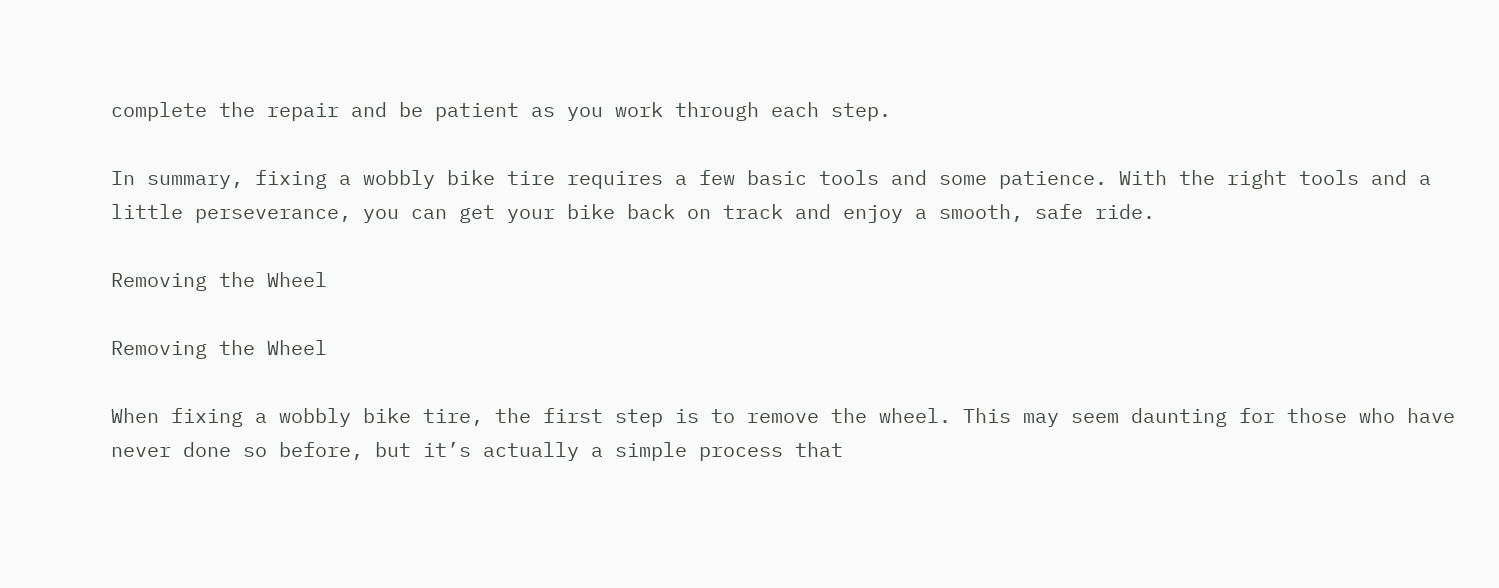complete the repair and be patient as you work through each step.

In summary, fixing a wobbly bike tire requires a few basic tools and some patience. With the right tools and a little perseverance, you can get your bike back on track and enjoy a smooth, safe ride.

Removing the Wheel

Removing the Wheel

When fixing a wobbly bike tire, the first step is to remove the wheel. This may seem daunting for those who have never done so before, but it’s actually a simple process that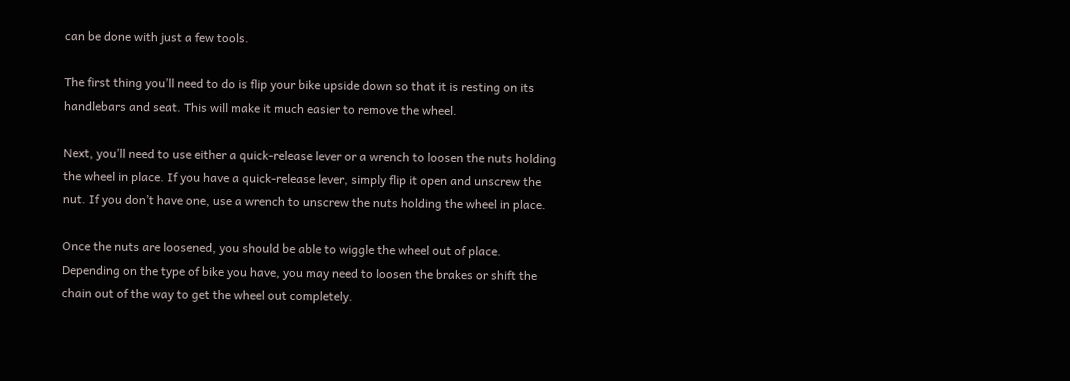can be done with just a few tools.

The first thing you’ll need to do is flip your bike upside down so that it is resting on its handlebars and seat. This will make it much easier to remove the wheel.

Next, you’ll need to use either a quick-release lever or a wrench to loosen the nuts holding the wheel in place. If you have a quick-release lever, simply flip it open and unscrew the nut. If you don’t have one, use a wrench to unscrew the nuts holding the wheel in place.

Once the nuts are loosened, you should be able to wiggle the wheel out of place. Depending on the type of bike you have, you may need to loosen the brakes or shift the chain out of the way to get the wheel out completely.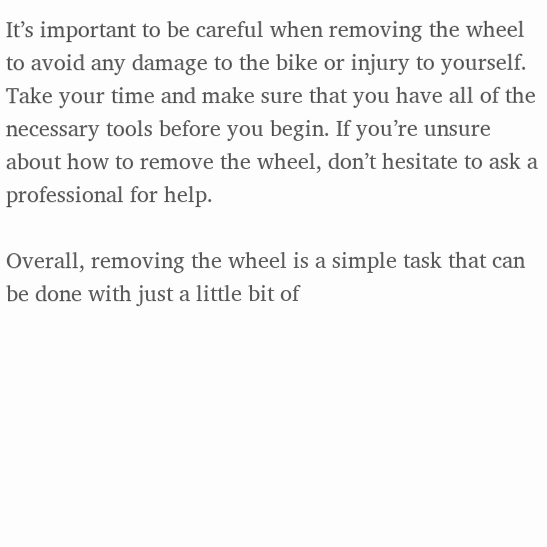It’s important to be careful when removing the wheel to avoid any damage to the bike or injury to yourself. Take your time and make sure that you have all of the necessary tools before you begin. If you’re unsure about how to remove the wheel, don’t hesitate to ask a professional for help.

Overall, removing the wheel is a simple task that can be done with just a little bit of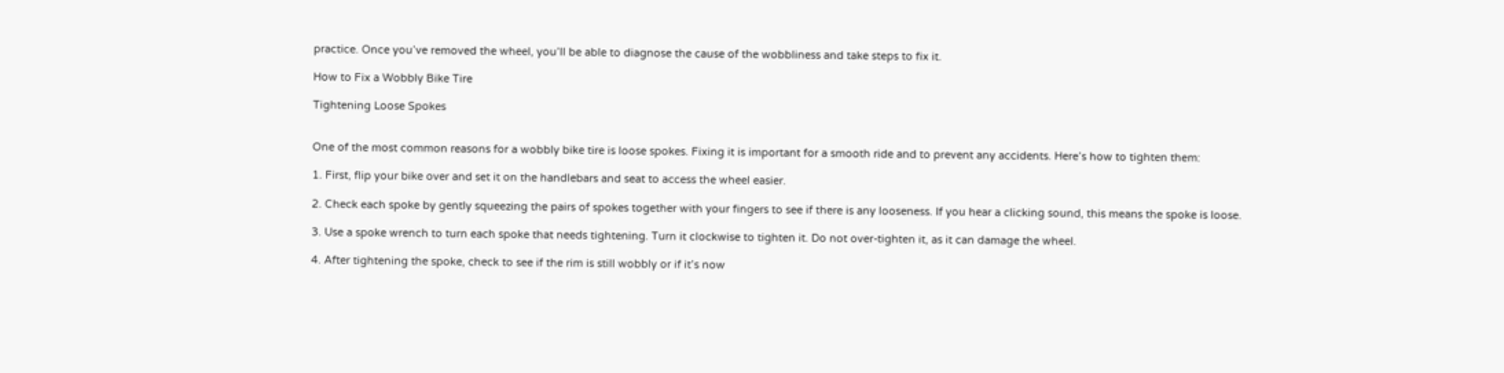practice. Once you’ve removed the wheel, you’ll be able to diagnose the cause of the wobbliness and take steps to fix it.

How to Fix a Wobbly Bike Tire

Tightening Loose Spokes


One of the most common reasons for a wobbly bike tire is loose spokes. Fixing it is important for a smooth ride and to prevent any accidents. Here’s how to tighten them:

1. First, flip your bike over and set it on the handlebars and seat to access the wheel easier.

2. Check each spoke by gently squeezing the pairs of spokes together with your fingers to see if there is any looseness. If you hear a clicking sound, this means the spoke is loose.

3. Use a spoke wrench to turn each spoke that needs tightening. Turn it clockwise to tighten it. Do not over-tighten it, as it can damage the wheel.

4. After tightening the spoke, check to see if the rim is still wobbly or if it’s now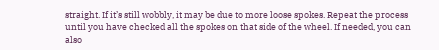straight. If it’s still wobbly, it may be due to more loose spokes. Repeat the process until you have checked all the spokes on that side of the wheel. If needed, you can also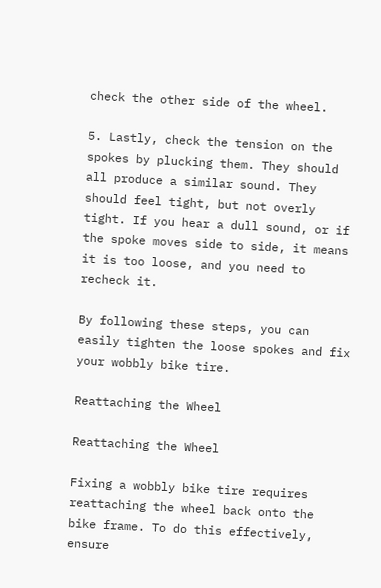check the other side of the wheel.

5. Lastly, check the tension on the spokes by plucking them. They should all produce a similar sound. They should feel tight, but not overly tight. If you hear a dull sound, or if the spoke moves side to side, it means it is too loose, and you need to recheck it.

By following these steps, you can easily tighten the loose spokes and fix your wobbly bike tire.

Reattaching the Wheel

Reattaching the Wheel

Fixing a wobbly bike tire requires reattaching the wheel back onto the bike frame. To do this effectively, ensure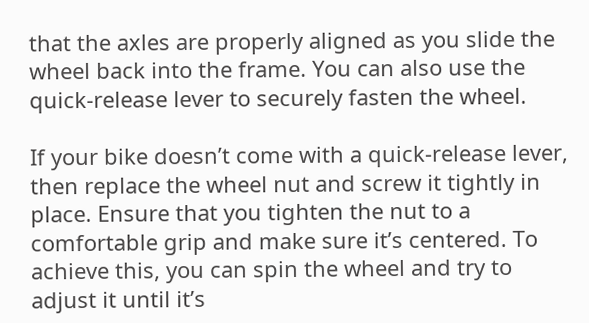that the axles are properly aligned as you slide the wheel back into the frame. You can also use the quick-release lever to securely fasten the wheel.

If your bike doesn’t come with a quick-release lever, then replace the wheel nut and screw it tightly in place. Ensure that you tighten the nut to a comfortable grip and make sure it’s centered. To achieve this, you can spin the wheel and try to adjust it until it’s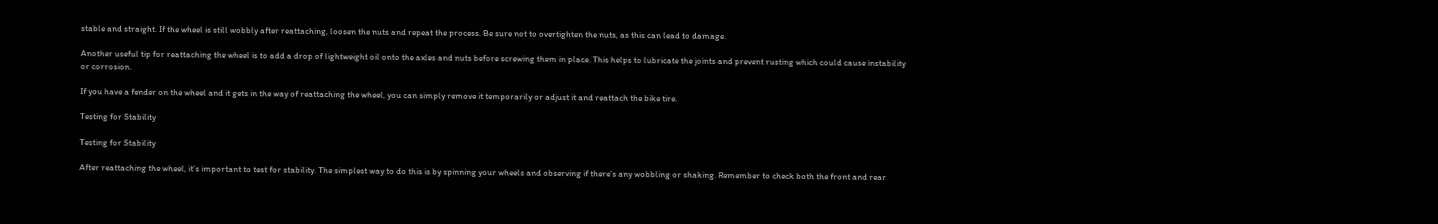stable and straight. If the wheel is still wobbly after reattaching, loosen the nuts and repeat the process. Be sure not to overtighten the nuts, as this can lead to damage.

Another useful tip for reattaching the wheel is to add a drop of lightweight oil onto the axles and nuts before screwing them in place. This helps to lubricate the joints and prevent rusting which could cause instability or corrosion.

If you have a fender on the wheel and it gets in the way of reattaching the wheel, you can simply remove it temporarily or adjust it and reattach the bike tire.

Testing for Stability

Testing for Stability

After reattaching the wheel, it’s important to test for stability. The simplest way to do this is by spinning your wheels and observing if there’s any wobbling or shaking. Remember to check both the front and rear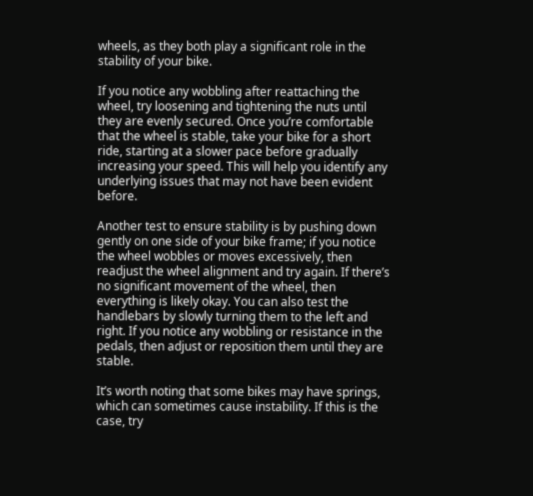wheels, as they both play a significant role in the stability of your bike.

If you notice any wobbling after reattaching the wheel, try loosening and tightening the nuts until they are evenly secured. Once you’re comfortable that the wheel is stable, take your bike for a short ride, starting at a slower pace before gradually increasing your speed. This will help you identify any underlying issues that may not have been evident before.

Another test to ensure stability is by pushing down gently on one side of your bike frame; if you notice the wheel wobbles or moves excessively, then readjust the wheel alignment and try again. If there’s no significant movement of the wheel, then everything is likely okay. You can also test the handlebars by slowly turning them to the left and right. If you notice any wobbling or resistance in the pedals, then adjust or reposition them until they are stable.

It’s worth noting that some bikes may have springs, which can sometimes cause instability. If this is the case, try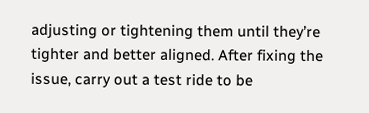adjusting or tightening them until they’re tighter and better aligned. After fixing the issue, carry out a test ride to be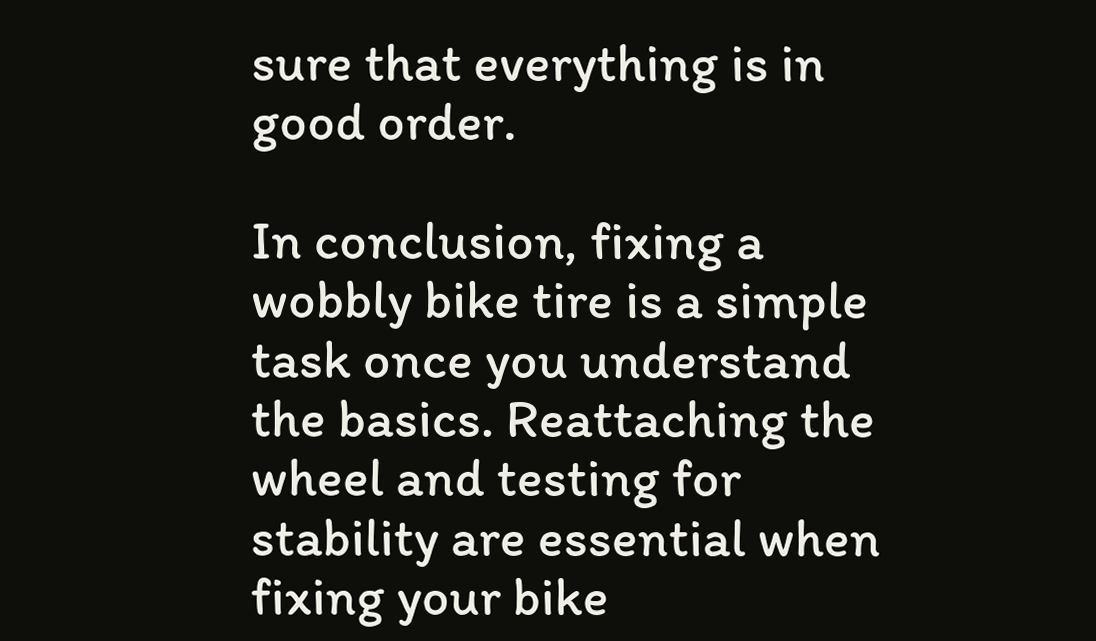sure that everything is in good order.

In conclusion, fixing a wobbly bike tire is a simple task once you understand the basics. Reattaching the wheel and testing for stability are essential when fixing your bike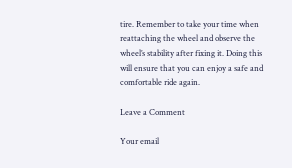tire. Remember to take your time when reattaching the wheel and observe the wheel’s stability after fixing it. Doing this will ensure that you can enjoy a safe and comfortable ride again.

Leave a Comment

Your email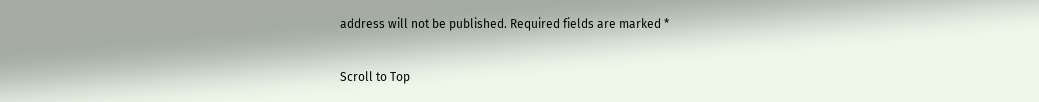address will not be published. Required fields are marked *

Scroll to Top